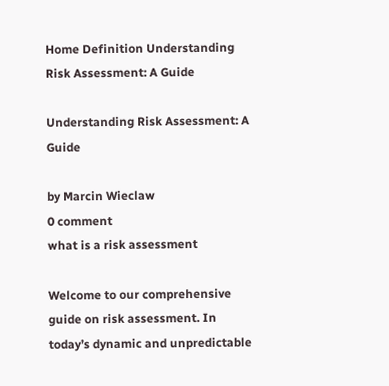Home Definition Understanding Risk Assessment: A Guide

Understanding Risk Assessment: A Guide

by Marcin Wieclaw
0 comment
what is a risk assessment

Welcome to our comprehensive guide on risk assessment. In today’s dynamic and unpredictable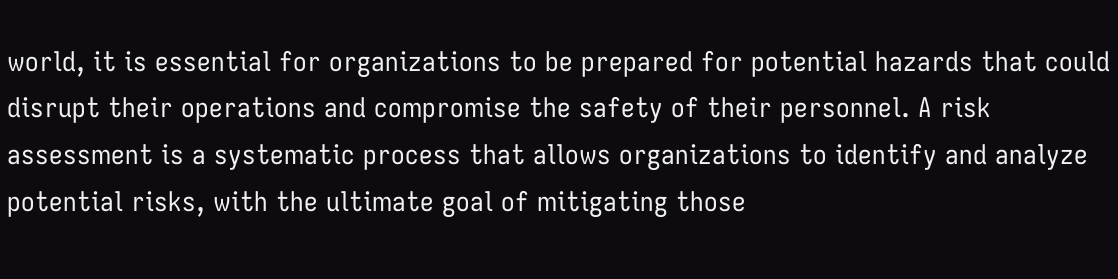world, it is essential for organizations to be prepared for potential hazards that could disrupt their operations and compromise the safety of their personnel. A risk assessment is a systematic process that allows organizations to identify and analyze potential risks, with the ultimate goal of mitigating those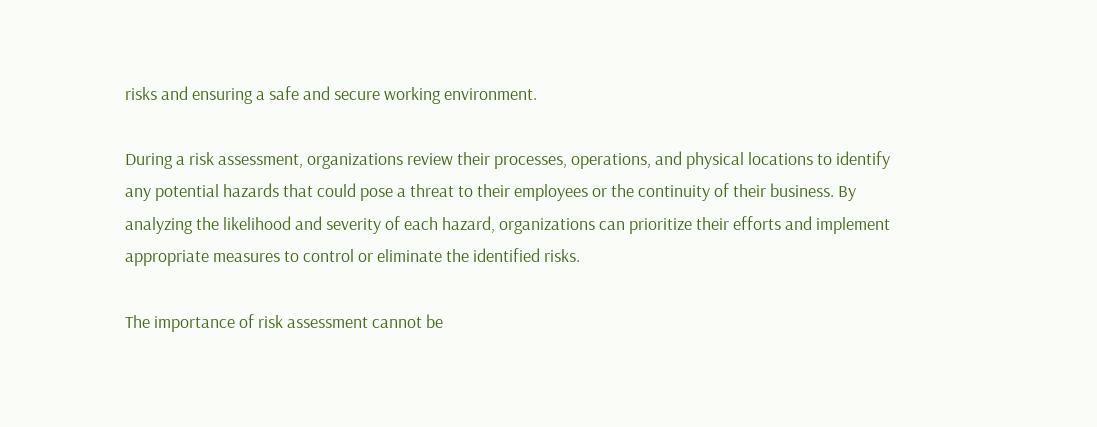risks and ensuring a safe and secure working environment.

During a risk assessment, organizations review their processes, operations, and physical locations to identify any potential hazards that could pose a threat to their employees or the continuity of their business. By analyzing the likelihood and severity of each hazard, organizations can prioritize their efforts and implement appropriate measures to control or eliminate the identified risks.

The importance of risk assessment cannot be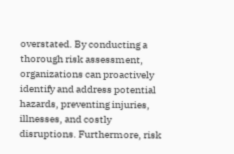overstated. By conducting a thorough risk assessment, organizations can proactively identify and address potential hazards, preventing injuries, illnesses, and costly disruptions. Furthermore, risk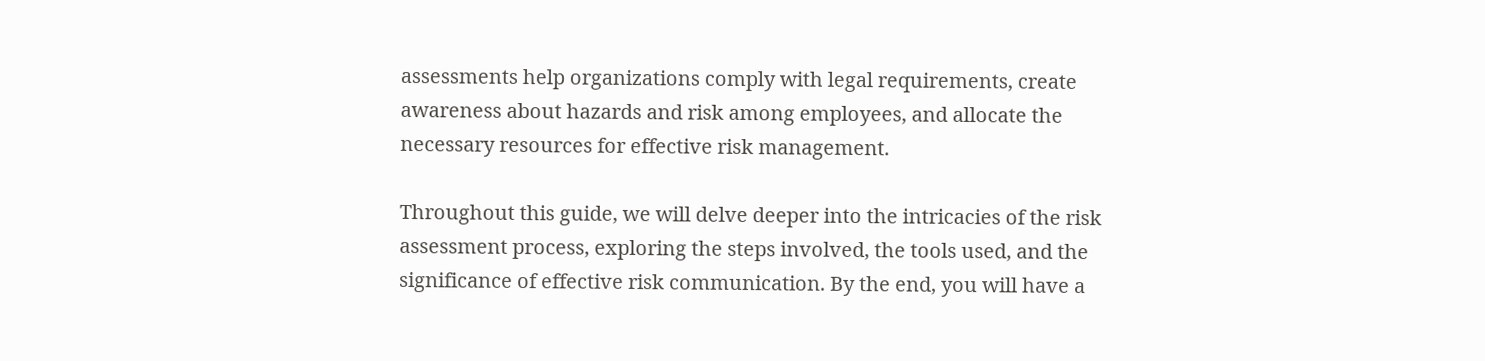assessments help organizations comply with legal requirements, create awareness about hazards and risk among employees, and allocate the necessary resources for effective risk management.

Throughout this guide, we will delve deeper into the intricacies of the risk assessment process, exploring the steps involved, the tools used, and the significance of effective risk communication. By the end, you will have a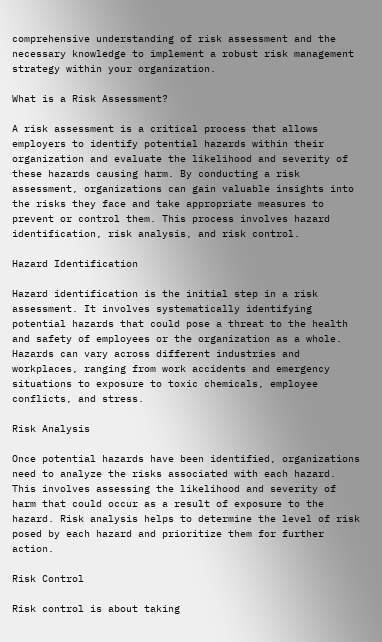comprehensive understanding of risk assessment and the necessary knowledge to implement a robust risk management strategy within your organization.

What is a Risk Assessment?

A risk assessment is a critical process that allows employers to identify potential hazards within their organization and evaluate the likelihood and severity of these hazards causing harm. By conducting a risk assessment, organizations can gain valuable insights into the risks they face and take appropriate measures to prevent or control them. This process involves hazard identification, risk analysis, and risk control.

Hazard Identification

Hazard identification is the initial step in a risk assessment. It involves systematically identifying potential hazards that could pose a threat to the health and safety of employees or the organization as a whole. Hazards can vary across different industries and workplaces, ranging from work accidents and emergency situations to exposure to toxic chemicals, employee conflicts, and stress.

Risk Analysis

Once potential hazards have been identified, organizations need to analyze the risks associated with each hazard. This involves assessing the likelihood and severity of harm that could occur as a result of exposure to the hazard. Risk analysis helps to determine the level of risk posed by each hazard and prioritize them for further action.

Risk Control

Risk control is about taking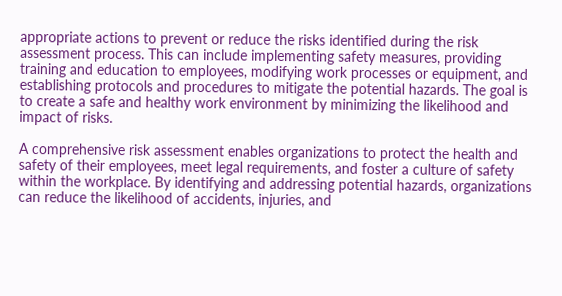appropriate actions to prevent or reduce the risks identified during the risk assessment process. This can include implementing safety measures, providing training and education to employees, modifying work processes or equipment, and establishing protocols and procedures to mitigate the potential hazards. The goal is to create a safe and healthy work environment by minimizing the likelihood and impact of risks.

A comprehensive risk assessment enables organizations to protect the health and safety of their employees, meet legal requirements, and foster a culture of safety within the workplace. By identifying and addressing potential hazards, organizations can reduce the likelihood of accidents, injuries, and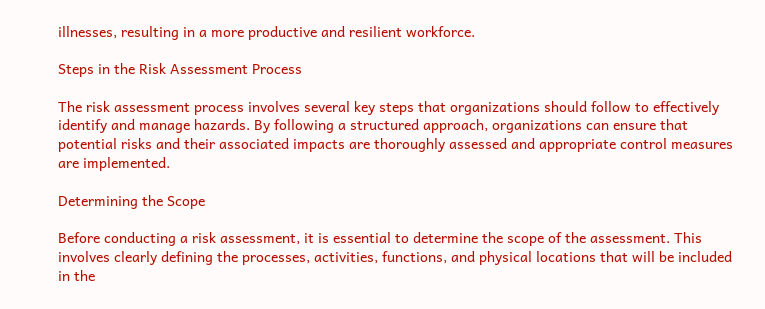illnesses, resulting in a more productive and resilient workforce.

Steps in the Risk Assessment Process

The risk assessment process involves several key steps that organizations should follow to effectively identify and manage hazards. By following a structured approach, organizations can ensure that potential risks and their associated impacts are thoroughly assessed and appropriate control measures are implemented.

Determining the Scope

Before conducting a risk assessment, it is essential to determine the scope of the assessment. This involves clearly defining the processes, activities, functions, and physical locations that will be included in the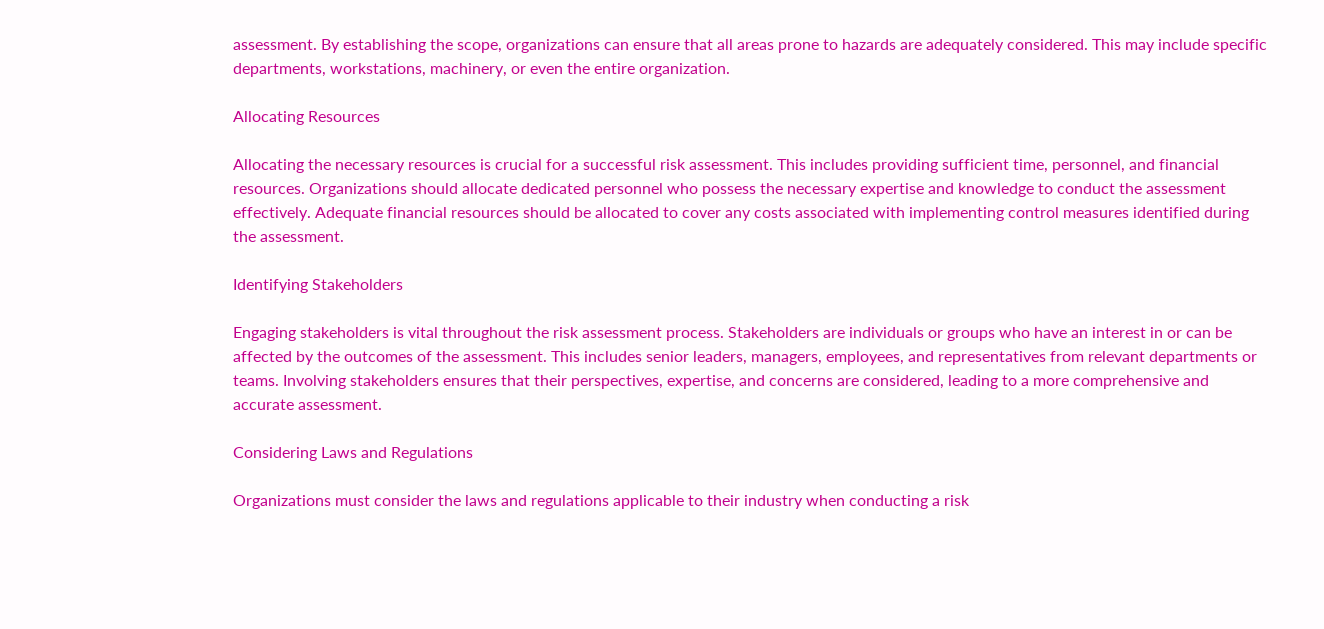assessment. By establishing the scope, organizations can ensure that all areas prone to hazards are adequately considered. This may include specific departments, workstations, machinery, or even the entire organization.

Allocating Resources

Allocating the necessary resources is crucial for a successful risk assessment. This includes providing sufficient time, personnel, and financial resources. Organizations should allocate dedicated personnel who possess the necessary expertise and knowledge to conduct the assessment effectively. Adequate financial resources should be allocated to cover any costs associated with implementing control measures identified during the assessment.

Identifying Stakeholders

Engaging stakeholders is vital throughout the risk assessment process. Stakeholders are individuals or groups who have an interest in or can be affected by the outcomes of the assessment. This includes senior leaders, managers, employees, and representatives from relevant departments or teams. Involving stakeholders ensures that their perspectives, expertise, and concerns are considered, leading to a more comprehensive and accurate assessment.

Considering Laws and Regulations

Organizations must consider the laws and regulations applicable to their industry when conducting a risk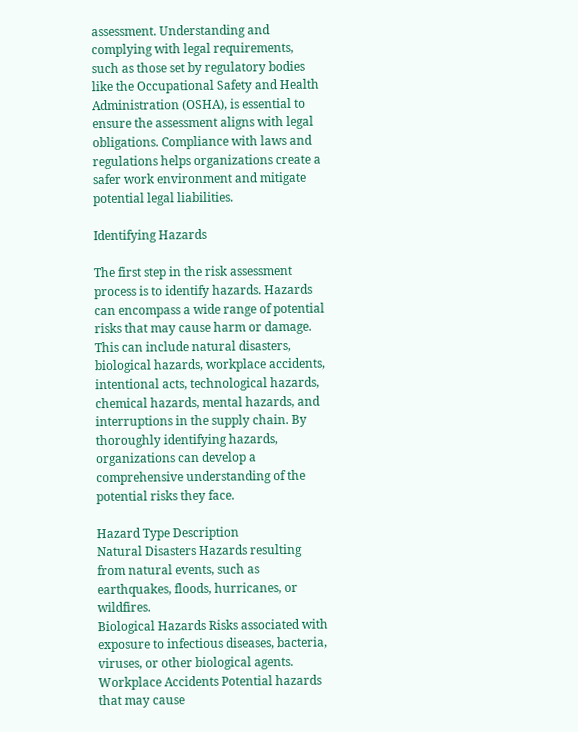assessment. Understanding and complying with legal requirements, such as those set by regulatory bodies like the Occupational Safety and Health Administration (OSHA), is essential to ensure the assessment aligns with legal obligations. Compliance with laws and regulations helps organizations create a safer work environment and mitigate potential legal liabilities.

Identifying Hazards

The first step in the risk assessment process is to identify hazards. Hazards can encompass a wide range of potential risks that may cause harm or damage. This can include natural disasters, biological hazards, workplace accidents, intentional acts, technological hazards, chemical hazards, mental hazards, and interruptions in the supply chain. By thoroughly identifying hazards, organizations can develop a comprehensive understanding of the potential risks they face.

Hazard Type Description
Natural Disasters Hazards resulting from natural events, such as earthquakes, floods, hurricanes, or wildfires.
Biological Hazards Risks associated with exposure to infectious diseases, bacteria, viruses, or other biological agents.
Workplace Accidents Potential hazards that may cause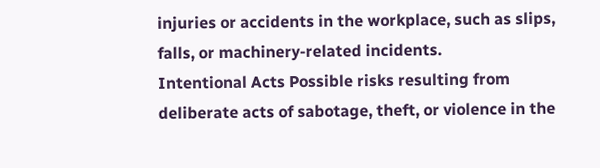injuries or accidents in the workplace, such as slips, falls, or machinery-related incidents.
Intentional Acts Possible risks resulting from deliberate acts of sabotage, theft, or violence in the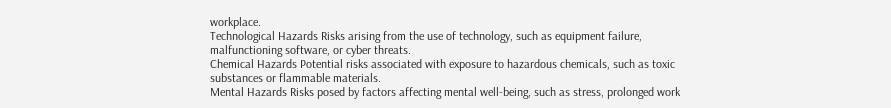workplace.
Technological Hazards Risks arising from the use of technology, such as equipment failure, malfunctioning software, or cyber threats.
Chemical Hazards Potential risks associated with exposure to hazardous chemicals, such as toxic substances or flammable materials.
Mental Hazards Risks posed by factors affecting mental well-being, such as stress, prolonged work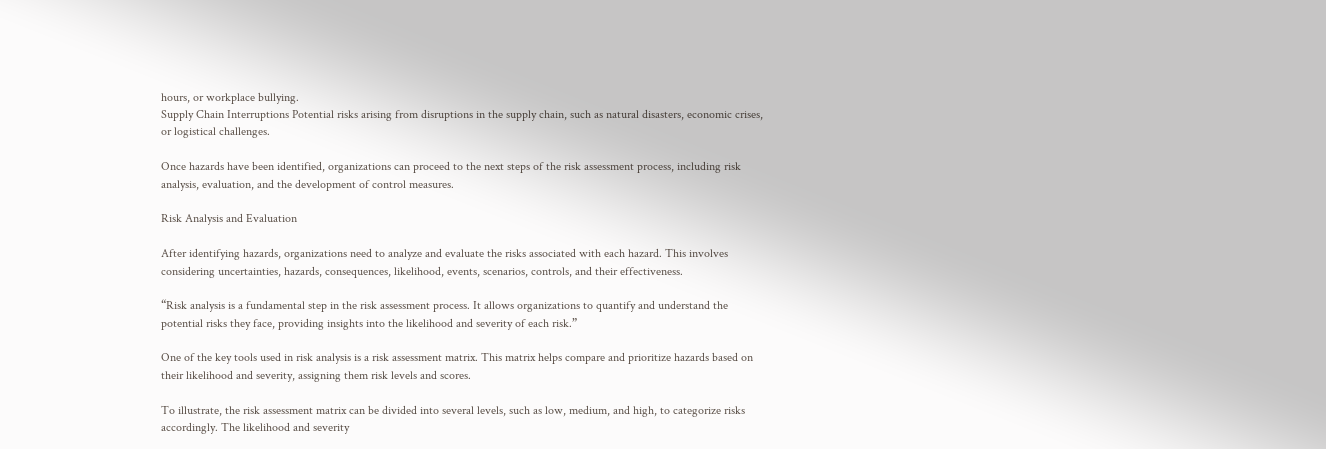hours, or workplace bullying.
Supply Chain Interruptions Potential risks arising from disruptions in the supply chain, such as natural disasters, economic crises, or logistical challenges.

Once hazards have been identified, organizations can proceed to the next steps of the risk assessment process, including risk analysis, evaluation, and the development of control measures.

Risk Analysis and Evaluation

After identifying hazards, organizations need to analyze and evaluate the risks associated with each hazard. This involves considering uncertainties, hazards, consequences, likelihood, events, scenarios, controls, and their effectiveness.

“Risk analysis is a fundamental step in the risk assessment process. It allows organizations to quantify and understand the potential risks they face, providing insights into the likelihood and severity of each risk.”

One of the key tools used in risk analysis is a risk assessment matrix. This matrix helps compare and prioritize hazards based on their likelihood and severity, assigning them risk levels and scores.

To illustrate, the risk assessment matrix can be divided into several levels, such as low, medium, and high, to categorize risks accordingly. The likelihood and severity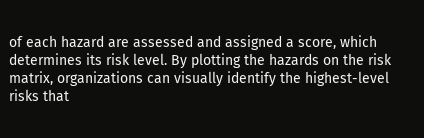of each hazard are assessed and assigned a score, which determines its risk level. By plotting the hazards on the risk matrix, organizations can visually identify the highest-level risks that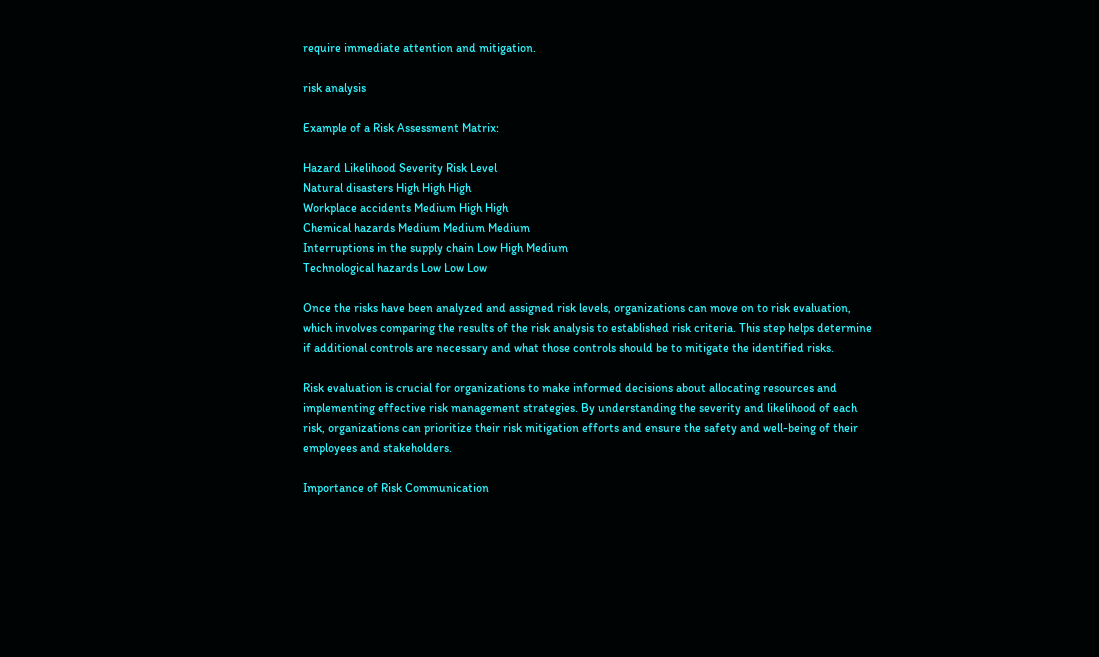require immediate attention and mitigation.

risk analysis

Example of a Risk Assessment Matrix:

Hazard Likelihood Severity Risk Level
Natural disasters High High High
Workplace accidents Medium High High
Chemical hazards Medium Medium Medium
Interruptions in the supply chain Low High Medium
Technological hazards Low Low Low

Once the risks have been analyzed and assigned risk levels, organizations can move on to risk evaluation, which involves comparing the results of the risk analysis to established risk criteria. This step helps determine if additional controls are necessary and what those controls should be to mitigate the identified risks.

Risk evaluation is crucial for organizations to make informed decisions about allocating resources and implementing effective risk management strategies. By understanding the severity and likelihood of each risk, organizations can prioritize their risk mitigation efforts and ensure the safety and well-being of their employees and stakeholders.

Importance of Risk Communication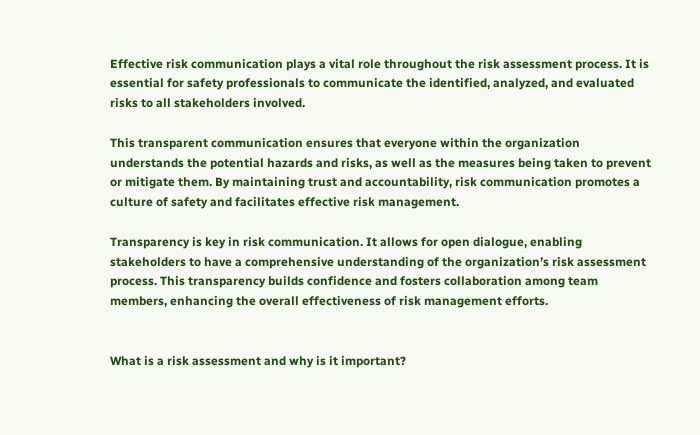Effective risk communication plays a vital role throughout the risk assessment process. It is essential for safety professionals to communicate the identified, analyzed, and evaluated risks to all stakeholders involved.

This transparent communication ensures that everyone within the organization understands the potential hazards and risks, as well as the measures being taken to prevent or mitigate them. By maintaining trust and accountability, risk communication promotes a culture of safety and facilitates effective risk management.

Transparency is key in risk communication. It allows for open dialogue, enabling stakeholders to have a comprehensive understanding of the organization’s risk assessment process. This transparency builds confidence and fosters collaboration among team members, enhancing the overall effectiveness of risk management efforts.


What is a risk assessment and why is it important?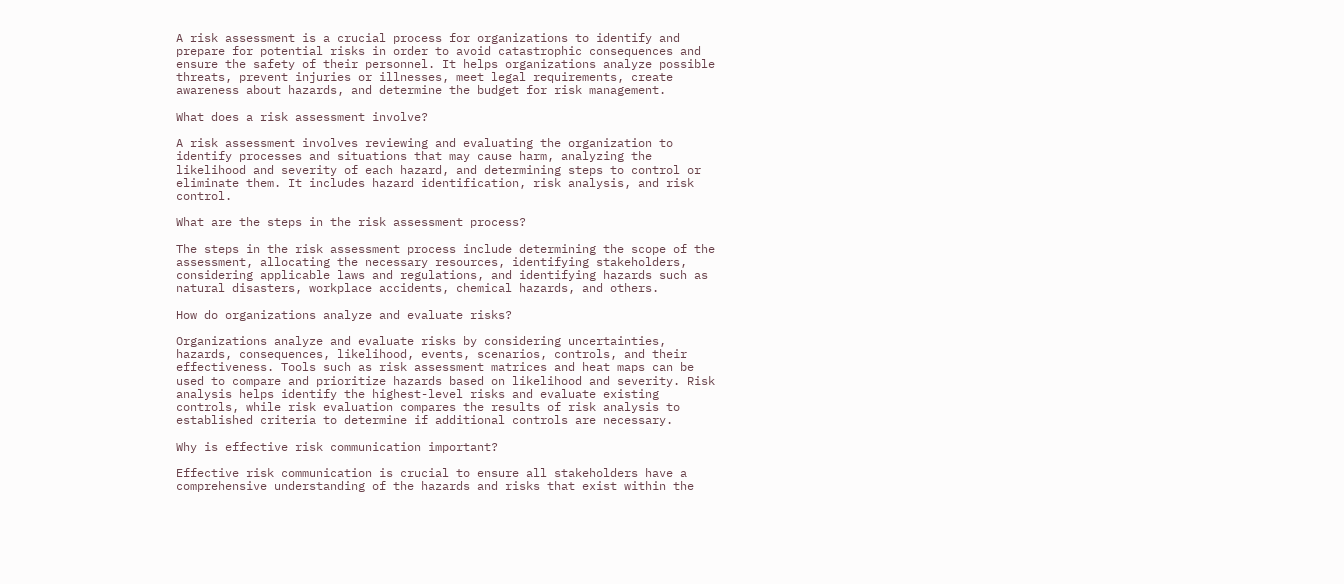A risk assessment is a crucial process for organizations to identify and prepare for potential risks in order to avoid catastrophic consequences and ensure the safety of their personnel. It helps organizations analyze possible threats, prevent injuries or illnesses, meet legal requirements, create awareness about hazards, and determine the budget for risk management.

What does a risk assessment involve?

A risk assessment involves reviewing and evaluating the organization to identify processes and situations that may cause harm, analyzing the likelihood and severity of each hazard, and determining steps to control or eliminate them. It includes hazard identification, risk analysis, and risk control.

What are the steps in the risk assessment process?

The steps in the risk assessment process include determining the scope of the assessment, allocating the necessary resources, identifying stakeholders, considering applicable laws and regulations, and identifying hazards such as natural disasters, workplace accidents, chemical hazards, and others.

How do organizations analyze and evaluate risks?

Organizations analyze and evaluate risks by considering uncertainties, hazards, consequences, likelihood, events, scenarios, controls, and their effectiveness. Tools such as risk assessment matrices and heat maps can be used to compare and prioritize hazards based on likelihood and severity. Risk analysis helps identify the highest-level risks and evaluate existing controls, while risk evaluation compares the results of risk analysis to established criteria to determine if additional controls are necessary.

Why is effective risk communication important?

Effective risk communication is crucial to ensure all stakeholders have a comprehensive understanding of the hazards and risks that exist within the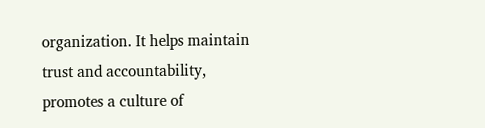organization. It helps maintain trust and accountability, promotes a culture of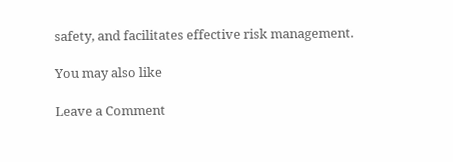safety, and facilitates effective risk management.

You may also like

Leave a Comment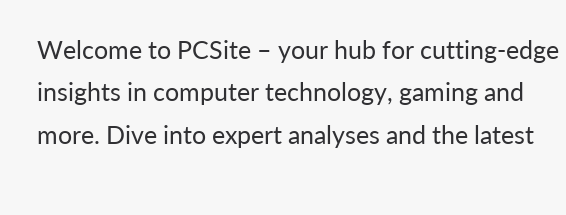Welcome to PCSite – your hub for cutting-edge insights in computer technology, gaming and more. Dive into expert analyses and the latest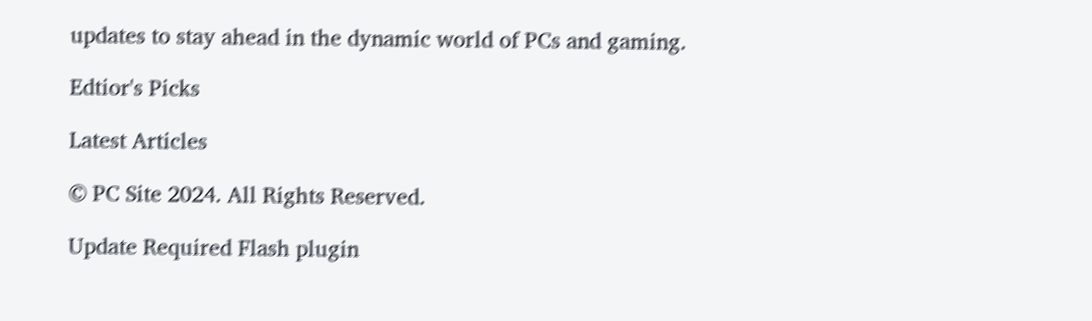updates to stay ahead in the dynamic world of PCs and gaming.

Edtior's Picks

Latest Articles

© PC Site 2024. All Rights Reserved.

Update Required Flash plugin